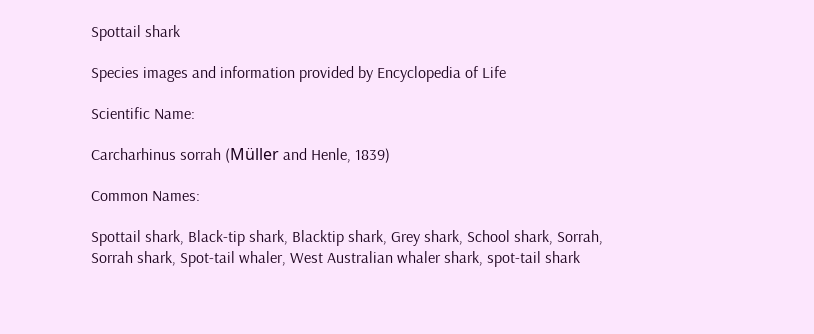Spottail shark

Species images and information provided by Encyclopedia of Life

Scientific Name:

Carcharhinus sorrah (Müller and Henle, 1839)

Common Names:

Spottail shark, Black-tip shark, Blacktip shark, Grey shark, School shark, Sorrah, Sorrah shark, Spot-tail whaler, West Australian whaler shark, spot-tail shark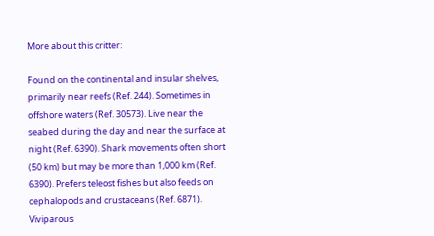More about this critter:

Found on the continental and insular shelves, primarily near reefs (Ref. 244). Sometimes in offshore waters (Ref. 30573). Live near the seabed during the day and near the surface at night (Ref. 6390). Shark movements often short (50 km) but may be more than 1,000 km (Ref. 6390). Prefers teleost fishes but also feeds on cephalopods and crustaceans (Ref. 6871). Viviparous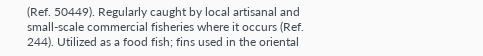(Ref. 50449). Regularly caught by local artisanal and small-scale commercial fisheries where it occurs (Ref. 244). Utilized as a food fish; fins used in the oriental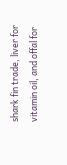shark fin trade, liver for vitamin oil, and offal for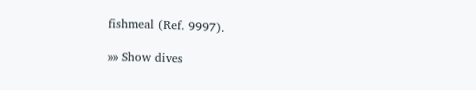fishmeal (Ref. 9997).

»» Show dives